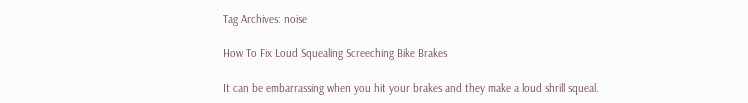Tag Archives: noise

How To Fix Loud Squealing Screeching Bike Brakes

It can be embarrassing when you hit your brakes and they make a loud shrill squeal.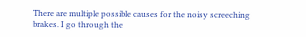There are multiple possible causes for the noisy screeching brakes. I go through the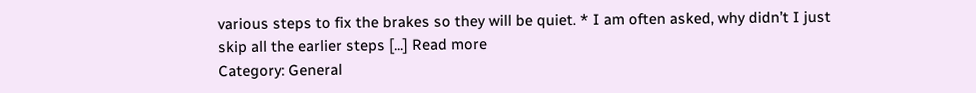various steps to fix the brakes so they will be quiet. * I am often asked, why didn’t I just skip all the earlier steps [...] Read more
Category: General